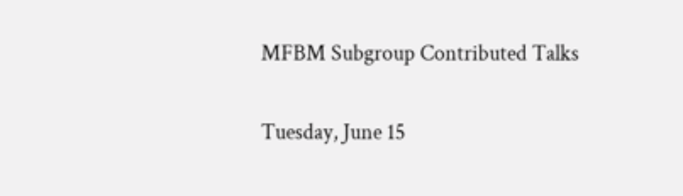MFBM Subgroup Contributed Talks

Tuesday, June 15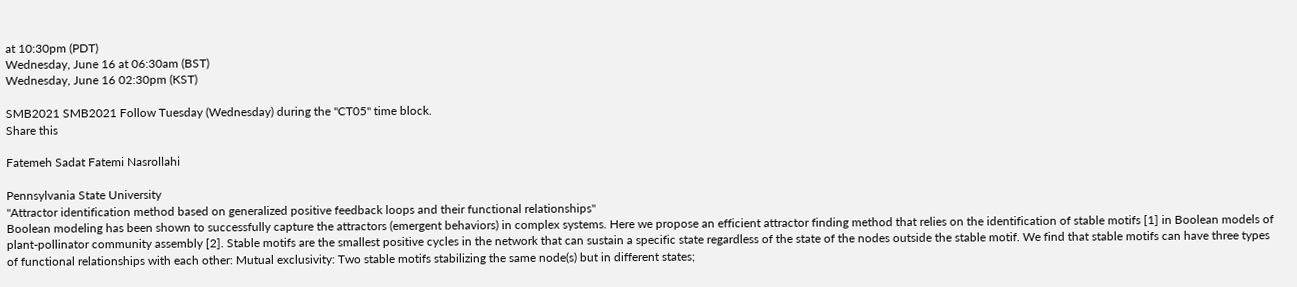at 10:30pm (PDT)
Wednesday, June 16 at 06:30am (BST)
Wednesday, June 16 02:30pm (KST)

SMB2021 SMB2021 Follow Tuesday (Wednesday) during the "CT05" time block.
Share this

Fatemeh Sadat Fatemi Nasrollahi

Pennsylvania State University
"Attractor identification method based on generalized positive feedback loops and their functional relationships"
Boolean modeling has been shown to successfully capture the attractors (emergent behaviors) in complex systems. Here we propose an efficient attractor finding method that relies on the identification of stable motifs [1] in Boolean models of plant-pollinator community assembly [2]. Stable motifs are the smallest positive cycles in the network that can sustain a specific state regardless of the state of the nodes outside the stable motif. We find that stable motifs can have three types of functional relationships with each other: Mutual exclusivity: Two stable motifs stabilizing the same node(s) but in different states;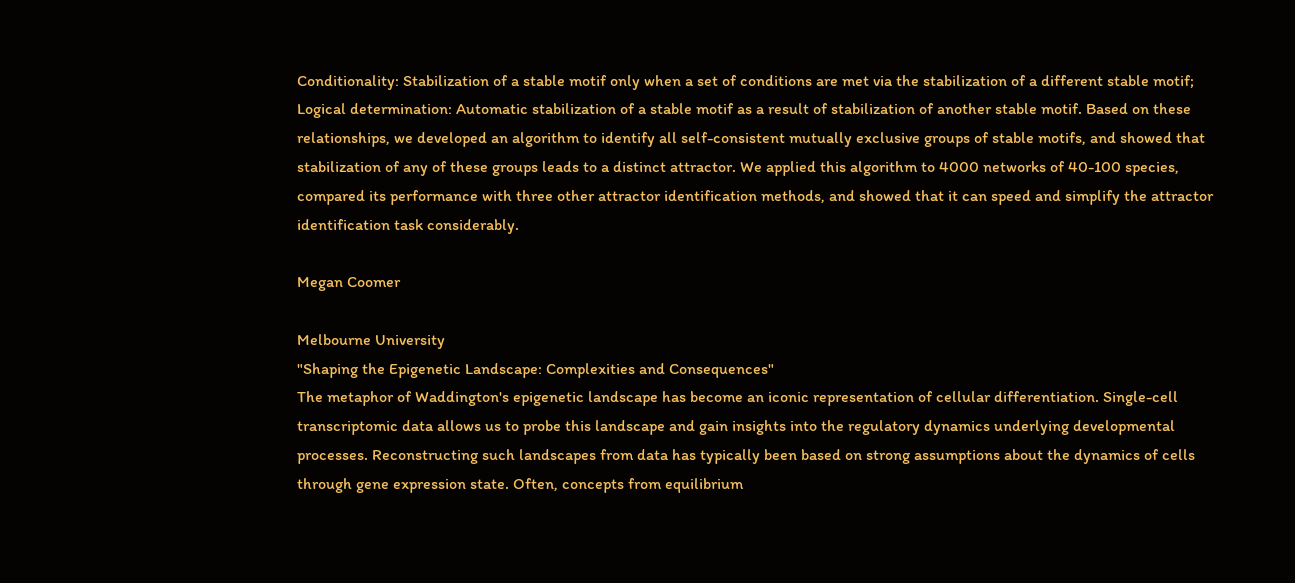Conditionality: Stabilization of a stable motif only when a set of conditions are met via the stabilization of a different stable motif; Logical determination: Automatic stabilization of a stable motif as a result of stabilization of another stable motif. Based on these relationships, we developed an algorithm to identify all self-consistent mutually exclusive groups of stable motifs, and showed that stabilization of any of these groups leads to a distinct attractor. We applied this algorithm to 4000 networks of 40-100 species, compared its performance with three other attractor identification methods, and showed that it can speed and simplify the attractor identification task considerably.

Megan Coomer

Melbourne University
"Shaping the Epigenetic Landscape: Complexities and Consequences"
The metaphor of Waddington's epigenetic landscape has become an iconic representation of cellular differentiation. Single-cell transcriptomic data allows us to probe this landscape and gain insights into the regulatory dynamics underlying developmental processes. Reconstructing such landscapes from data has typically been based on strong assumptions about the dynamics of cells through gene expression state. Often, concepts from equilibrium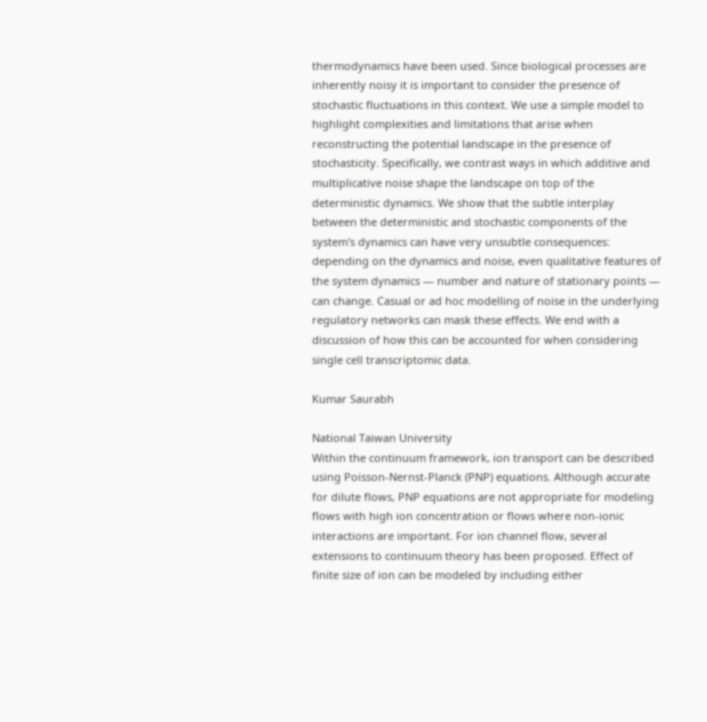thermodynamics have been used. Since biological processes are inherently noisy it is important to consider the presence of stochastic fluctuations in this context. We use a simple model to highlight complexities and limitations that arise when reconstructing the potential landscape in the presence of stochasticity. Specifically, we contrast ways in which additive and multiplicative noise shape the landscape on top of the deterministic dynamics. We show that the subtle interplay between the deterministic and stochastic components of the system's dynamics can have very unsubtle consequences: depending on the dynamics and noise, even qualitative features of the system dynamics — number and nature of stationary points — can change. Casual or ad hoc modelling of noise in the underlying regulatory networks can mask these effects. We end with a discussion of how this can be accounted for when considering single cell transcriptomic data.

Kumar Saurabh

National Taiwan University
Within the continuum framework, ion transport can be described using Poisson-Nernst-Planck (PNP) equations. Although accurate for dilute flows, PNP equations are not appropriate for modeling flows with high ion concentration or flows where non-ionic interactions are important. For ion channel flow, several extensions to continuum theory has been proposed. Effect of finite size of ion can be modeled by including either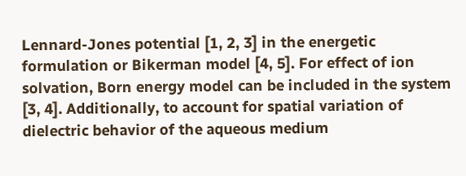Lennard-Jones potential [1, 2, 3] in the energetic formulation or Bikerman model [4, 5]. For effect of ion solvation, Born energy model can be included in the system [3, 4]. Additionally, to account for spatial variation of dielectric behavior of the aqueous medium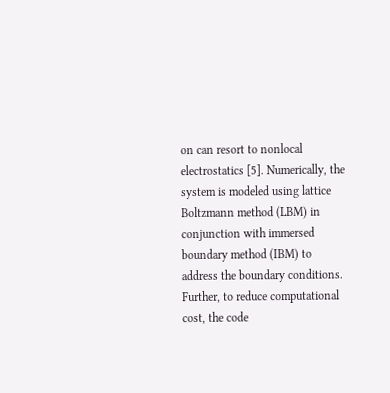on can resort to nonlocal electrostatics [5]. Numerically, the system is modeled using lattice Boltzmann method (LBM) in conjunction with immersed boundary method (IBM) to address the boundary conditions. Further, to reduce computational cost, the code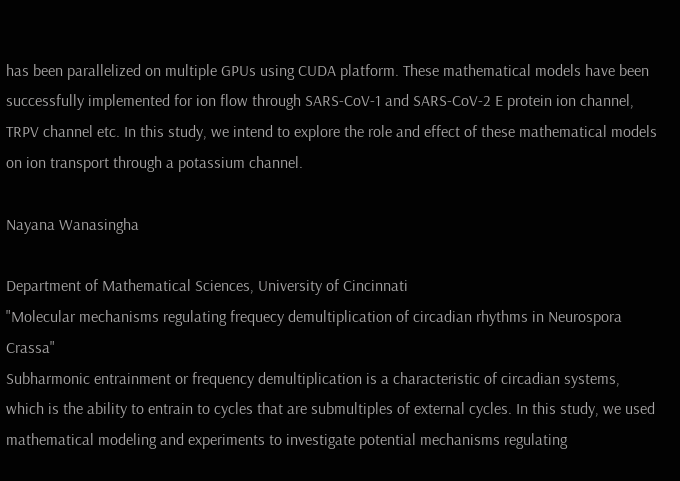has been parallelized on multiple GPUs using CUDA platform. These mathematical models have been successfully implemented for ion flow through SARS-CoV-1 and SARS-CoV-2 E protein ion channel, TRPV channel etc. In this study, we intend to explore the role and effect of these mathematical models on ion transport through a potassium channel.

Nayana Wanasingha

Department of Mathematical Sciences, University of Cincinnati
"Molecular mechanisms regulating frequecy demultiplication of circadian rhythms in Neurospora Crassa"
Subharmonic entrainment or frequency demultiplication is a characteristic of circadian systems, which is the ability to entrain to cycles that are submultiples of external cycles. In this study, we used mathematical modeling and experiments to investigate potential mechanisms regulating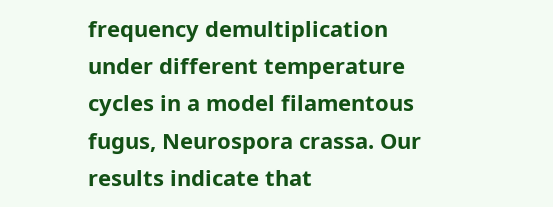frequency demultiplication under different temperature cycles in a model filamentous fugus, Neurospora crassa. Our results indicate that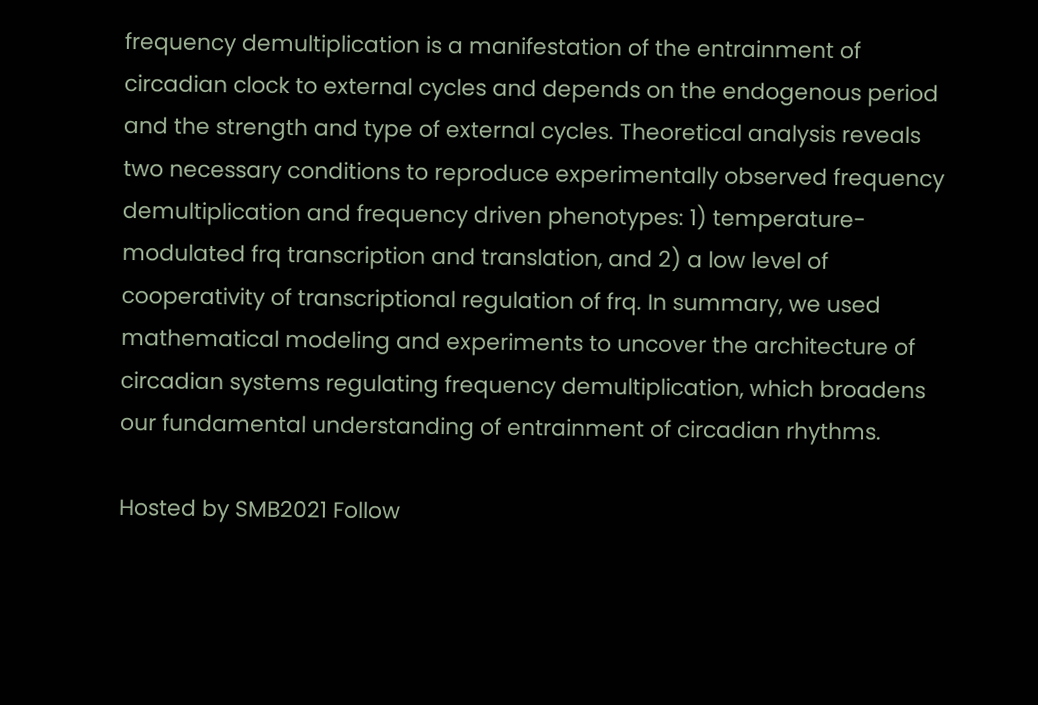frequency demultiplication is a manifestation of the entrainment of circadian clock to external cycles and depends on the endogenous period and the strength and type of external cycles. Theoretical analysis reveals two necessary conditions to reproduce experimentally observed frequency demultiplication and frequency driven phenotypes: 1) temperature-modulated frq transcription and translation, and 2) a low level of cooperativity of transcriptional regulation of frq. In summary, we used mathematical modeling and experiments to uncover the architecture of circadian systems regulating frequency demultiplication, which broadens our fundamental understanding of entrainment of circadian rhythms.

Hosted by SMB2021 Follow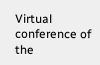Virtual conference of the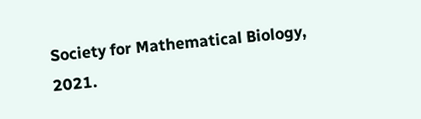Society for Mathematical Biology, 2021.